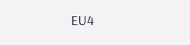EU4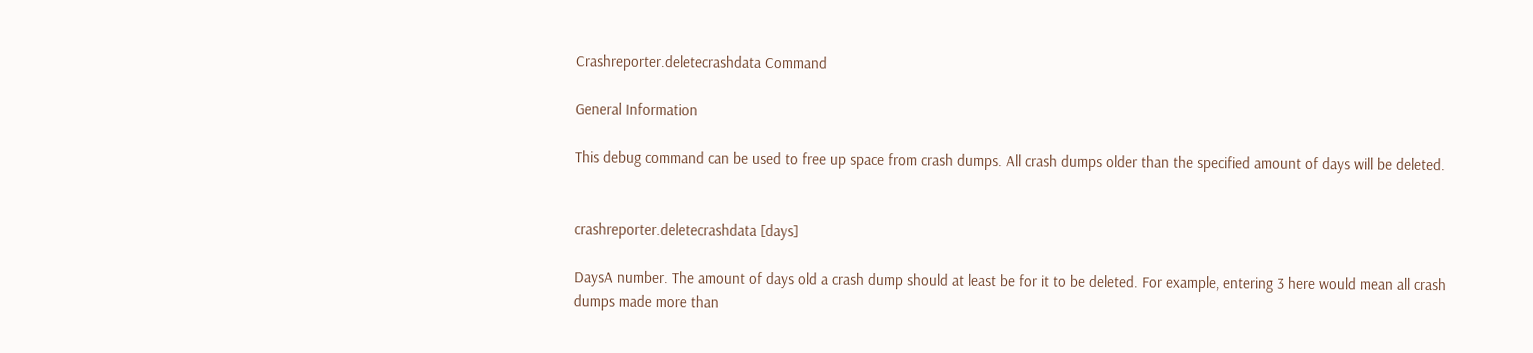Crashreporter.deletecrashdata Command

General Information

This debug command can be used to free up space from crash dumps. All crash dumps older than the specified amount of days will be deleted.


crashreporter.deletecrashdata [days]

DaysA number. The amount of days old a crash dump should at least be for it to be deleted. For example, entering 3 here would mean all crash dumps made more than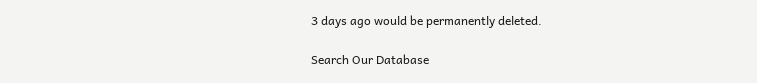3 days ago would be permanently deleted.

Search Our Database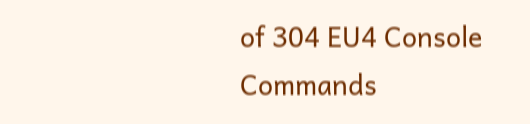of 304 EU4 Console Commands